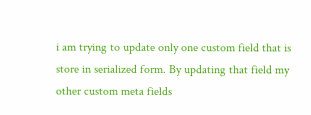i am trying to update only one custom field that is store in serialized form. By updating that field my other custom meta fields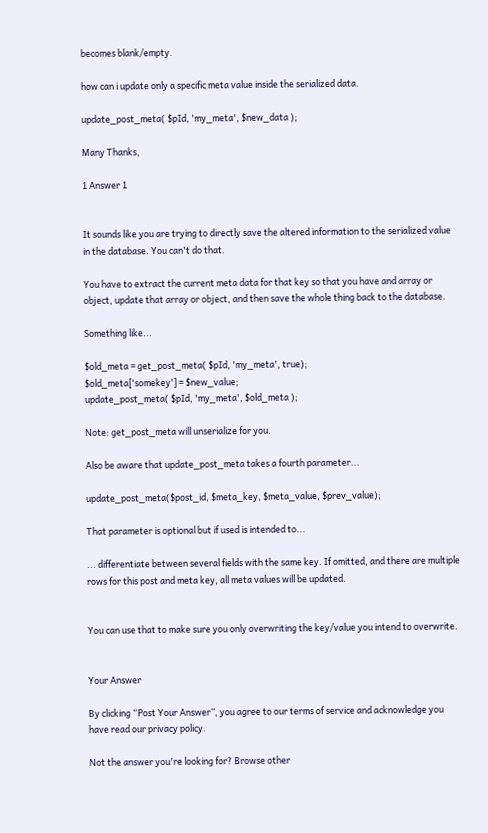becomes blank/empty.

how can i update only a specific meta value inside the serialized data.

update_post_meta( $pId, 'my_meta', $new_data );

Many Thanks,

1 Answer 1


It sounds like you are trying to directly save the altered information to the serialized value in the database. You can't do that.

You have to extract the current meta data for that key so that you have and array or object, update that array or object, and then save the whole thing back to the database.

Something like...

$old_meta = get_post_meta( $pId, 'my_meta', true);
$old_meta['somekey'] = $new_value;
update_post_meta( $pId, 'my_meta', $old_meta );

Note: get_post_meta will unserialize for you.

Also be aware that update_post_meta takes a fourth parameter...

update_post_meta($post_id, $meta_key, $meta_value, $prev_value);

That parameter is optional but if used is intended to...

... differentiate between several fields with the same key. If omitted, and there are multiple rows for this post and meta key, all meta values will be updated.


You can use that to make sure you only overwriting the key/value you intend to overwrite.


Your Answer

By clicking “Post Your Answer”, you agree to our terms of service and acknowledge you have read our privacy policy.

Not the answer you're looking for? Browse other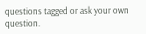questions tagged or ask your own question.